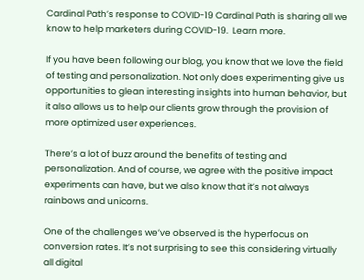Cardinal Path’s response to COVID-19 Cardinal Path is sharing all we know to help marketers during COVID-19.  Learn more.

If you have been following our blog, you know that we love the field of testing and personalization. Not only does experimenting give us opportunities to glean interesting insights into human behavior, but it also allows us to help our clients grow through the provision of more optimized user experiences.

There’s a lot of buzz around the benefits of testing and personalization. And of course, we agree with the positive impact experiments can have, but we also know that it’s not always rainbows and unicorns.

One of the challenges we’ve observed is the hyperfocus on conversion rates. It’s not surprising to see this considering virtually all digital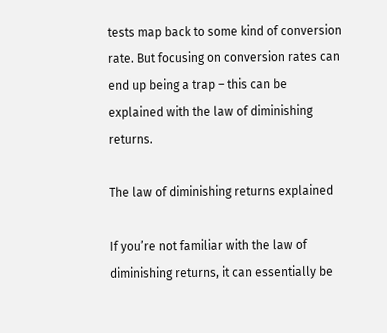tests map back to some kind of conversion rate. But focusing on conversion rates can end up being a trap – this can be explained with the law of diminishing returns.

The law of diminishing returns explained

If you’re not familiar with the law of diminishing returns, it can essentially be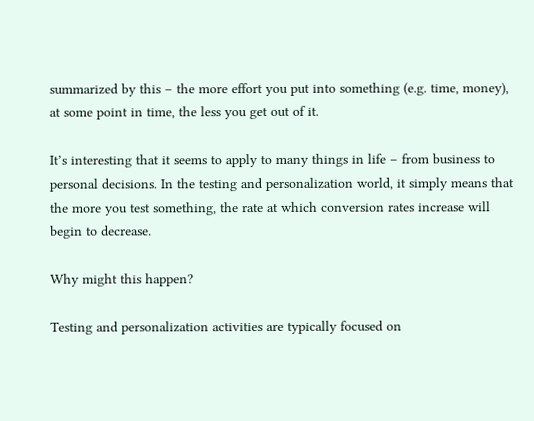summarized by this – the more effort you put into something (e.g. time, money), at some point in time, the less you get out of it.

It’s interesting that it seems to apply to many things in life – from business to personal decisions. In the testing and personalization world, it simply means that the more you test something, the rate at which conversion rates increase will begin to decrease.

Why might this happen?

Testing and personalization activities are typically focused on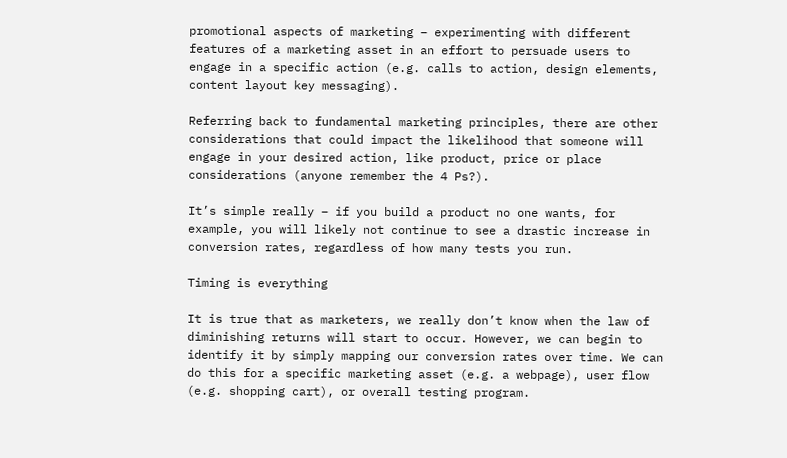promotional aspects of marketing – experimenting with different features of a marketing asset in an effort to persuade users to engage in a specific action (e.g. calls to action, design elements, content layout key messaging).

Referring back to fundamental marketing principles, there are other considerations that could impact the likelihood that someone will engage in your desired action, like product, price or place considerations (anyone remember the 4 Ps?).

It’s simple really – if you build a product no one wants, for example, you will likely not continue to see a drastic increase in conversion rates, regardless of how many tests you run.

Timing is everything

It is true that as marketers, we really don’t know when the law of diminishing returns will start to occur. However, we can begin to identify it by simply mapping our conversion rates over time. We can do this for a specific marketing asset (e.g. a webpage), user flow (e.g. shopping cart), or overall testing program.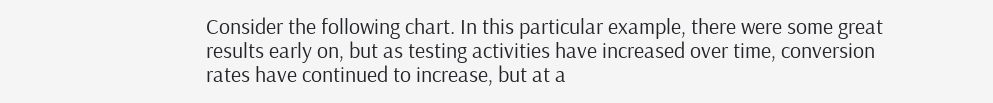Consider the following chart. In this particular example, there were some great results early on, but as testing activities have increased over time, conversion rates have continued to increase, but at a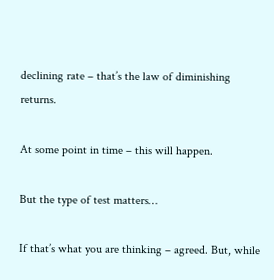declining rate – that’s the law of diminishing returns.

At some point in time – this will happen.

But the type of test matters…

If that’s what you are thinking – agreed. But, while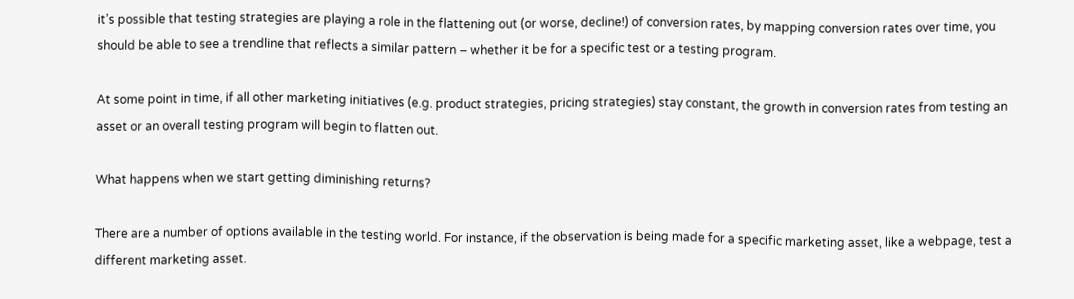it’s possible that testing strategies are playing a role in the flattening out (or worse, decline!) of conversion rates, by mapping conversion rates over time, you should be able to see a trendline that reflects a similar pattern – whether it be for a specific test or a testing program.

At some point in time, if all other marketing initiatives (e.g. product strategies, pricing strategies) stay constant, the growth in conversion rates from testing an asset or an overall testing program will begin to flatten out.

What happens when we start getting diminishing returns?

There are a number of options available in the testing world. For instance, if the observation is being made for a specific marketing asset, like a webpage, test a different marketing asset.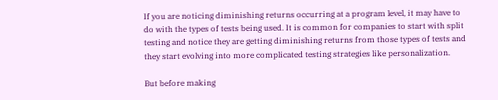If you are noticing diminishing returns occurring at a program level, it may have to do with the types of tests being used. It is common for companies to start with split testing and notice they are getting diminishing returns from those types of tests and they start evolving into more complicated testing strategies like personalization.

But before making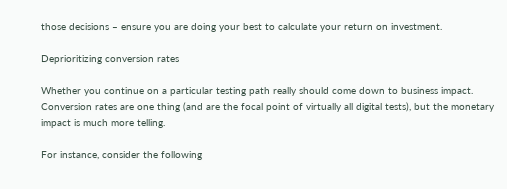those decisions – ensure you are doing your best to calculate your return on investment.

Deprioritizing conversion rates

Whether you continue on a particular testing path really should come down to business impact. Conversion rates are one thing (and are the focal point of virtually all digital tests), but the monetary impact is much more telling.

For instance, consider the following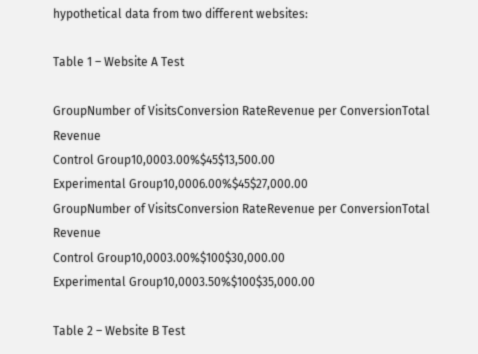hypothetical data from two different websites:

Table 1 – Website A Test

GroupNumber of VisitsConversion RateRevenue per ConversionTotal Revenue
Control Group10,0003.00%$45$13,500.00
Experimental Group10,0006.00%$45$27,000.00
GroupNumber of VisitsConversion RateRevenue per ConversionTotal Revenue
Control Group10,0003.00%$100$30,000.00
Experimental Group10,0003.50%$100$35,000.00

Table 2 – Website B Test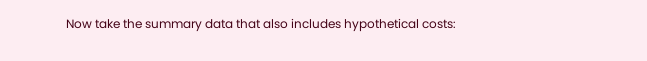Now take the summary data that also includes hypothetical costs: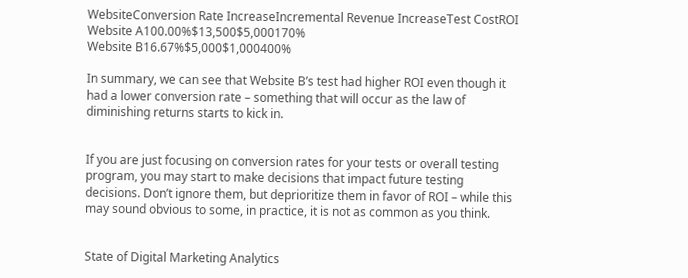WebsiteConversion Rate IncreaseIncremental Revenue IncreaseTest CostROI
Website A100.00%$13,500$5,000170%
Website B16.67%$5,000$1,000400%

In summary, we can see that Website B’s test had higher ROI even though it had a lower conversion rate – something that will occur as the law of diminishing returns starts to kick in.


If you are just focusing on conversion rates for your tests or overall testing program, you may start to make decisions that impact future testing decisions. Don’t ignore them, but deprioritize them in favor of ROI – while this may sound obvious to some, in practice, it is not as common as you think.


State of Digital Marketing Analytics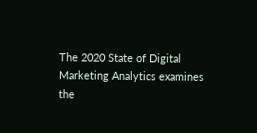The 2020 State of Digital Marketing Analytics examines the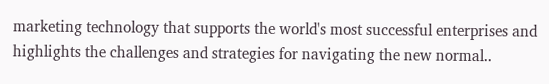marketing technology that supports the world's most successful enterprises and highlights the challenges and strategies for navigating the new normal..